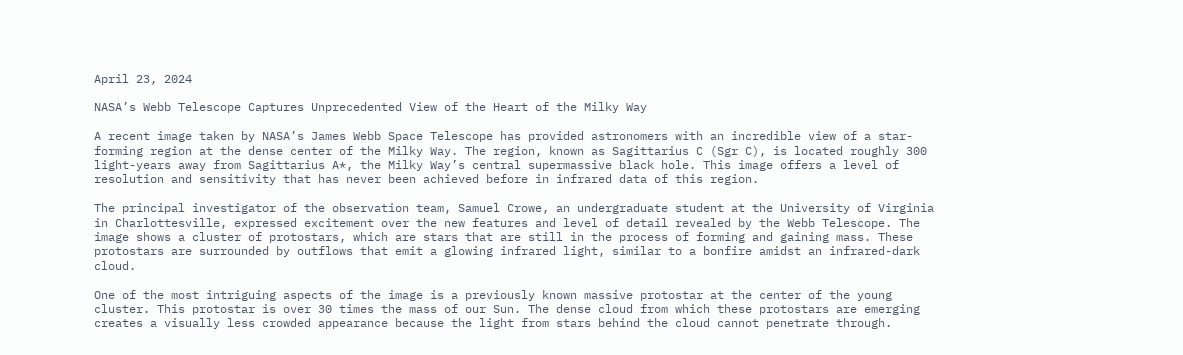April 23, 2024

NASA’s Webb Telescope Captures Unprecedented View of the Heart of the Milky Way

A recent image taken by NASA’s James Webb Space Telescope has provided astronomers with an incredible view of a star-forming region at the dense center of the Milky Way. The region, known as Sagittarius C (Sgr C), is located roughly 300 light-years away from Sagittarius A*, the Milky Way’s central supermassive black hole. This image offers a level of resolution and sensitivity that has never been achieved before in infrared data of this region.

The principal investigator of the observation team, Samuel Crowe, an undergraduate student at the University of Virginia in Charlottesville, expressed excitement over the new features and level of detail revealed by the Webb Telescope. The image shows a cluster of protostars, which are stars that are still in the process of forming and gaining mass. These protostars are surrounded by outflows that emit a glowing infrared light, similar to a bonfire amidst an infrared-dark cloud.

One of the most intriguing aspects of the image is a previously known massive protostar at the center of the young cluster. This protostar is over 30 times the mass of our Sun. The dense cloud from which these protostars are emerging creates a visually less crowded appearance because the light from stars behind the cloud cannot penetrate through.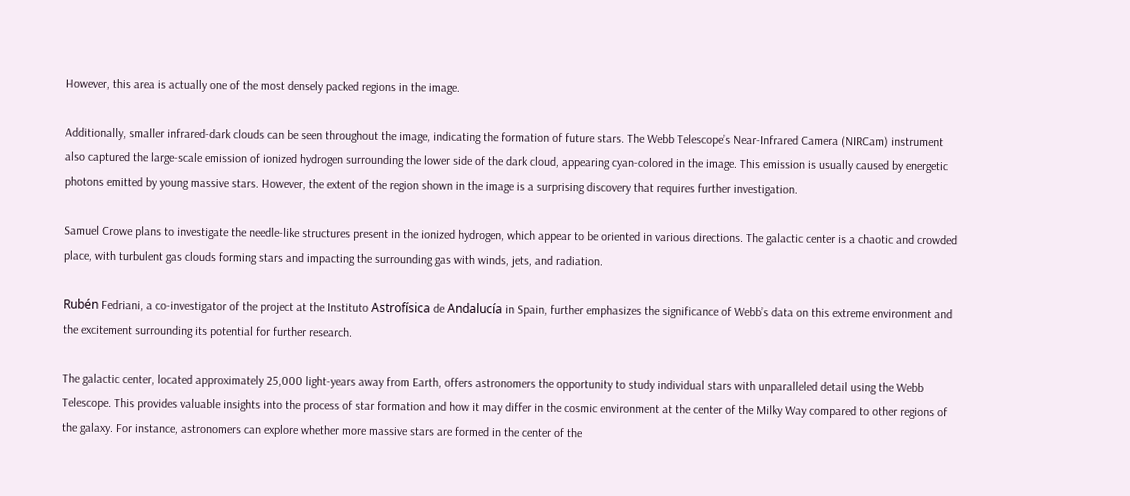However, this area is actually one of the most densely packed regions in the image.

Additionally, smaller infrared-dark clouds can be seen throughout the image, indicating the formation of future stars. The Webb Telescope’s Near-Infrared Camera (NIRCam) instrument also captured the large-scale emission of ionized hydrogen surrounding the lower side of the dark cloud, appearing cyan-colored in the image. This emission is usually caused by energetic photons emitted by young massive stars. However, the extent of the region shown in the image is a surprising discovery that requires further investigation.

Samuel Crowe plans to investigate the needle-like structures present in the ionized hydrogen, which appear to be oriented in various directions. The galactic center is a chaotic and crowded place, with turbulent gas clouds forming stars and impacting the surrounding gas with winds, jets, and radiation.

Rubén Fedriani, a co-investigator of the project at the Instituto Astrofísica de Andalucía in Spain, further emphasizes the significance of Webb’s data on this extreme environment and the excitement surrounding its potential for further research.

The galactic center, located approximately 25,000 light-years away from Earth, offers astronomers the opportunity to study individual stars with unparalleled detail using the Webb Telescope. This provides valuable insights into the process of star formation and how it may differ in the cosmic environment at the center of the Milky Way compared to other regions of the galaxy. For instance, astronomers can explore whether more massive stars are formed in the center of the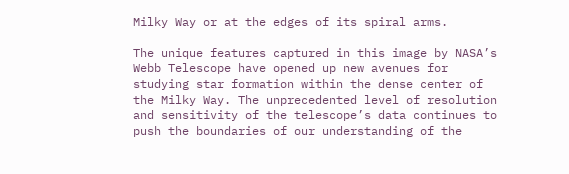Milky Way or at the edges of its spiral arms.

The unique features captured in this image by NASA’s Webb Telescope have opened up new avenues for studying star formation within the dense center of the Milky Way. The unprecedented level of resolution and sensitivity of the telescope’s data continues to push the boundaries of our understanding of the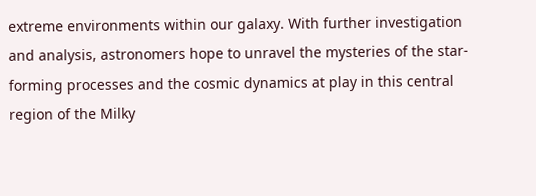extreme environments within our galaxy. With further investigation and analysis, astronomers hope to unravel the mysteries of the star-forming processes and the cosmic dynamics at play in this central region of the Milky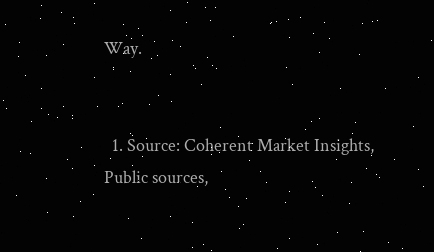Way.


  1. Source: Coherent Market Insights, Public sources,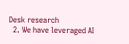Desk research
  2. We have leveraged AI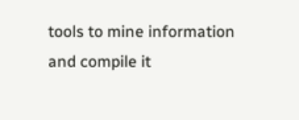tools to mine information and compile it